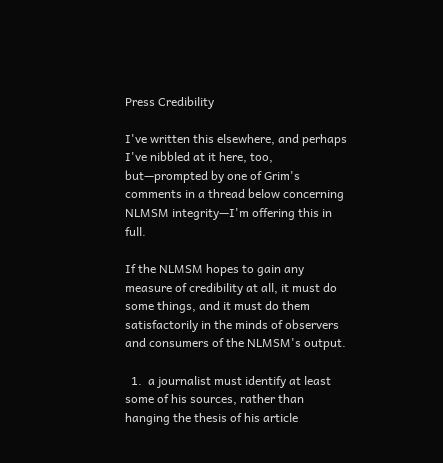Press Credibility

I've written this elsewhere, and perhaps I've nibbled at it here, too, but—prompted by one of Grim's comments in a thread below concerning NLMSM integrity—I'm offering this in full.

If the NLMSM hopes to gain any measure of credibility at all, it must do some things, and it must do them satisfactorily in the minds of observers and consumers of the NLMSM's output.

  1.  a journalist must identify at least some of his sources, rather than hanging the thesis of his article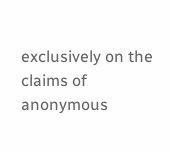exclusively on the claims of anonymous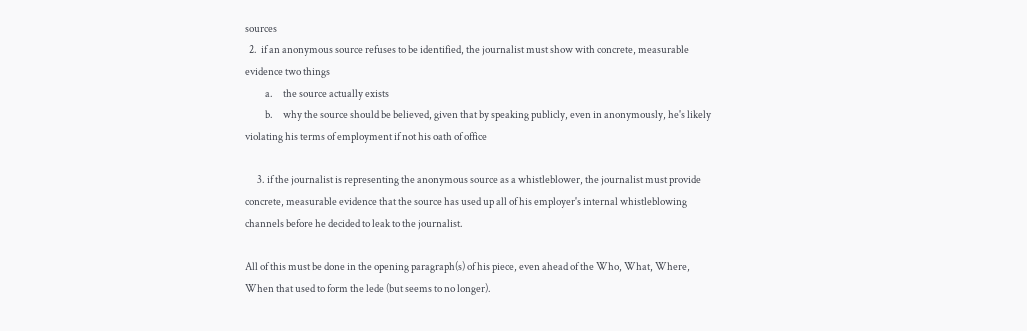sources
  2.  if an anonymous source refuses to be identified, the journalist must show with concrete, measurable evidence two things
          a.     the source actually exists
          b.     why the source should be believed, given that by speaking publicly, even in anonymously, he's likely violating his terms of employment if not his oath of office

      3. if the journalist is representing the anonymous source as a whistleblower, the journalist must provide concrete, measurable evidence that the source has used up all of his employer's internal whistleblowing channels before he decided to leak to the journalist.

All of this must be done in the opening paragraph(s) of his piece, even ahead of the Who, What, Where, When that used to form the lede (but seems to no longer).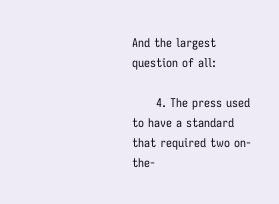And the largest question of all:

      4. The press used to have a standard that required two on-the-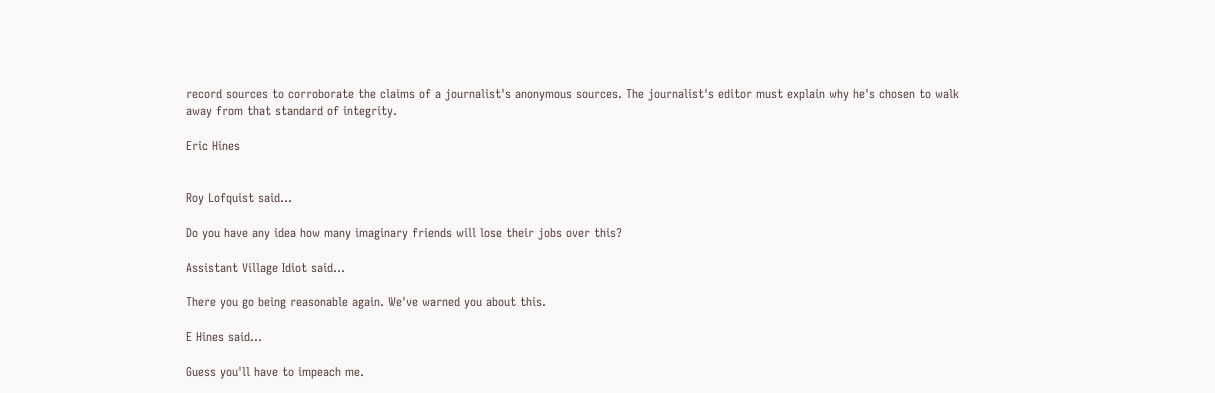record sources to corroborate the claims of a journalist's anonymous sources. The journalist's editor must explain why he's chosen to walk away from that standard of integrity.

Eric Hines


Roy Lofquist said...

Do you have any idea how many imaginary friends will lose their jobs over this?

Assistant Village Idiot said...

There you go being reasonable again. We've warned you about this.

E Hines said...

Guess you'll have to impeach me.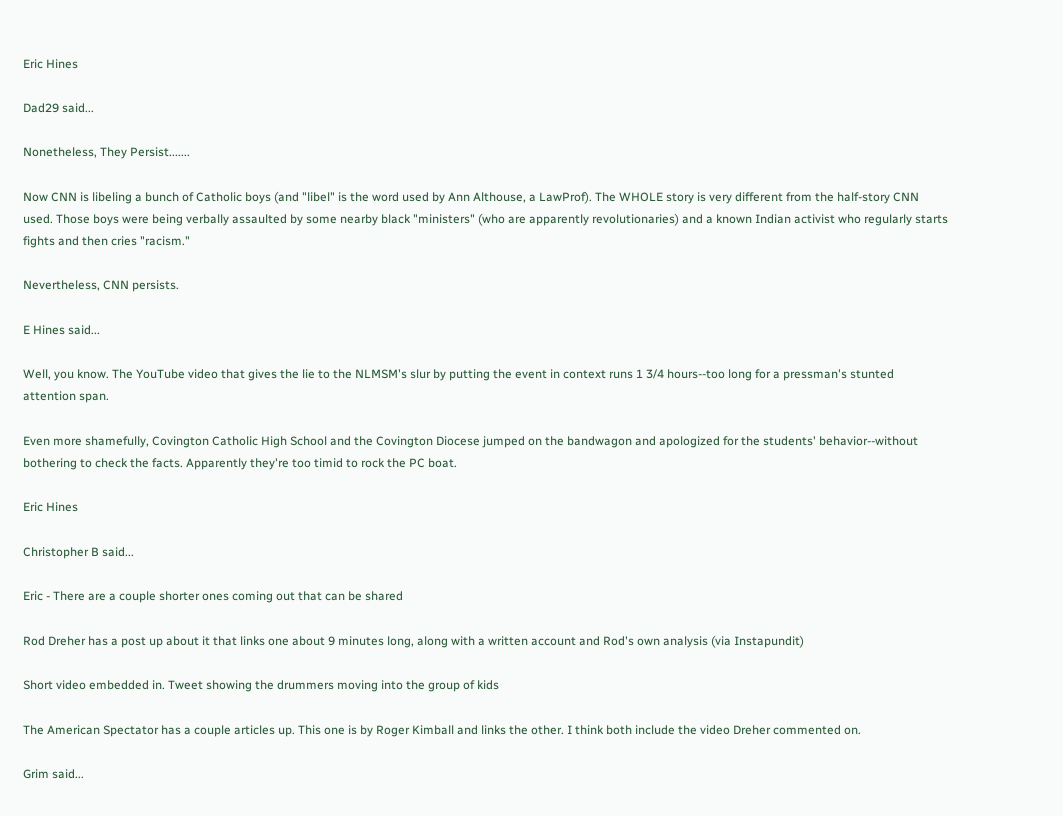Eric Hines

Dad29 said...

Nonetheless, They Persist.......

Now CNN is libeling a bunch of Catholic boys (and "libel" is the word used by Ann Althouse, a LawProf). The WHOLE story is very different from the half-story CNN used. Those boys were being verbally assaulted by some nearby black "ministers" (who are apparently revolutionaries) and a known Indian activist who regularly starts fights and then cries "racism."

Nevertheless, CNN persists.

E Hines said...

Well, you know. The YouTube video that gives the lie to the NLMSM's slur by putting the event in context runs 1 3/4 hours--too long for a pressman's stunted attention span.

Even more shamefully, Covington Catholic High School and the Covington Diocese jumped on the bandwagon and apologized for the students' behavior--without bothering to check the facts. Apparently they're too timid to rock the PC boat.

Eric Hines

Christopher B said...

Eric - There are a couple shorter ones coming out that can be shared

Rod Dreher has a post up about it that links one about 9 minutes long, along with a written account and Rod's own analysis (via Instapundit)

Short video embedded in. Tweet showing the drummers moving into the group of kids

The American Spectator has a couple articles up. This one is by Roger Kimball and links the other. I think both include the video Dreher commented on.

Grim said...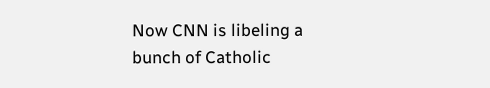Now CNN is libeling a bunch of Catholic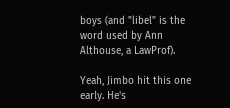boys (and "libel" is the word used by Ann Althouse, a LawProf).

Yeah, Jimbo hit this one early. He's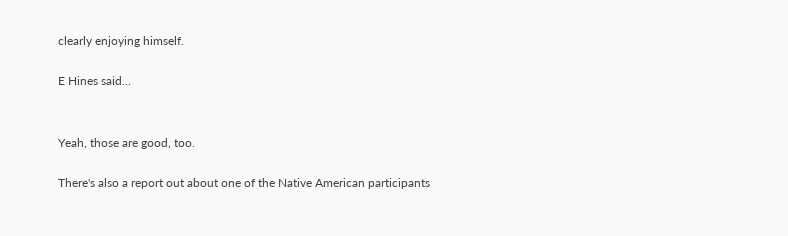clearly enjoying himself.

E Hines said...


Yeah, those are good, too.

There's also a report out about one of the Native American participants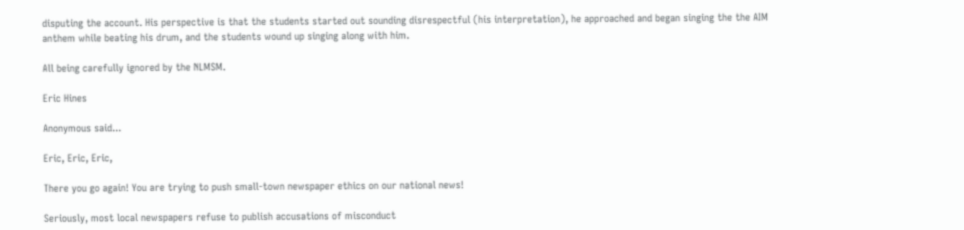disputing the account. His perspective is that the students started out sounding disrespectful (his interpretation), he approached and began singing the the AIM anthem while beating his drum, and the students wound up singing along with him.

All being carefully ignored by the NLMSM.

Eric Hines

Anonymous said...

Eric, Eric, Eric,

There you go again! You are trying to push small-town newspaper ethics on our national news!

Seriously, most local newspapers refuse to publish accusations of misconduct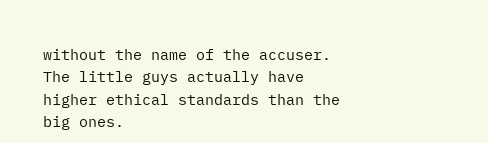without the name of the accuser. The little guys actually have higher ethical standards than the big ones.